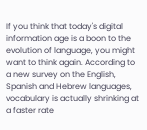If you think that today's digital information age is a boon to the evolution of language, you might want to think again. According to a new survey on the English, Spanish and Hebrew languages, vocabulary is actually shrinking at a faster rate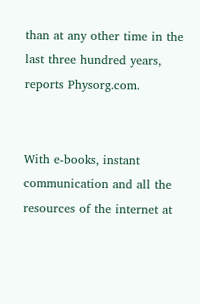than at any other time in the last three hundred years, reports Physorg.com.


With e-books, instant communication and all the resources of the internet at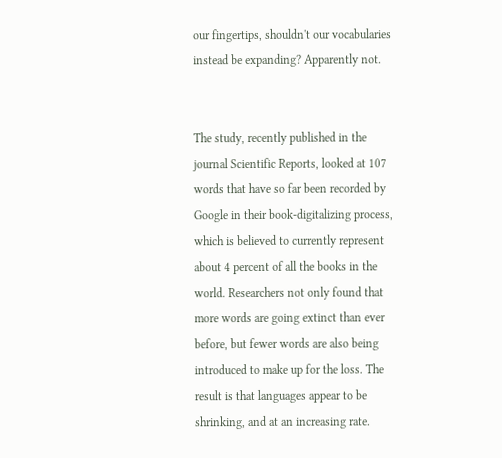our fingertips, shouldn't our vocabularies instead be expanding? Apparently not.


The study, recently published in the journal Scientific Reports, looked at 107 words that have so far been recorded by Google in their book-digitalizing process, which is believed to currently represent about 4 percent of all the books in the world. Researchers not only found that more words are going extinct than ever before, but fewer words are also being introduced to make up for the loss. The result is that languages appear to be shrinking, and at an increasing rate.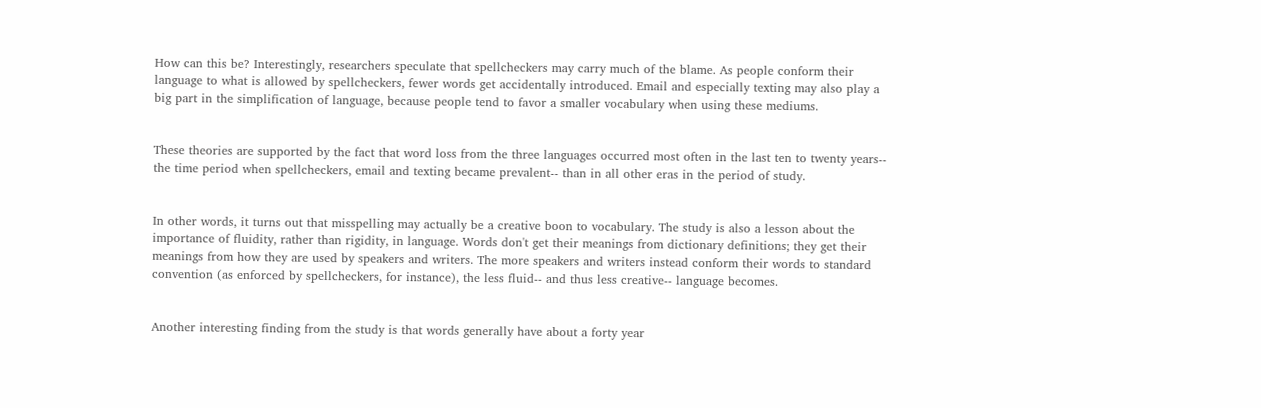How can this be? Interestingly, researchers speculate that spellcheckers may carry much of the blame. As people conform their language to what is allowed by spellcheckers, fewer words get accidentally introduced. Email and especially texting may also play a big part in the simplification of language, because people tend to favor a smaller vocabulary when using these mediums.


These theories are supported by the fact that word loss from the three languages occurred most often in the last ten to twenty years-- the time period when spellcheckers, email and texting became prevalent-- than in all other eras in the period of study.


In other words, it turns out that misspelling may actually be a creative boon to vocabulary. The study is also a lesson about the importance of fluidity, rather than rigidity, in language. Words don't get their meanings from dictionary definitions; they get their meanings from how they are used by speakers and writers. The more speakers and writers instead conform their words to standard convention (as enforced by spellcheckers, for instance), the less fluid-- and thus less creative-- language becomes.


Another interesting finding from the study is that words generally have about a forty year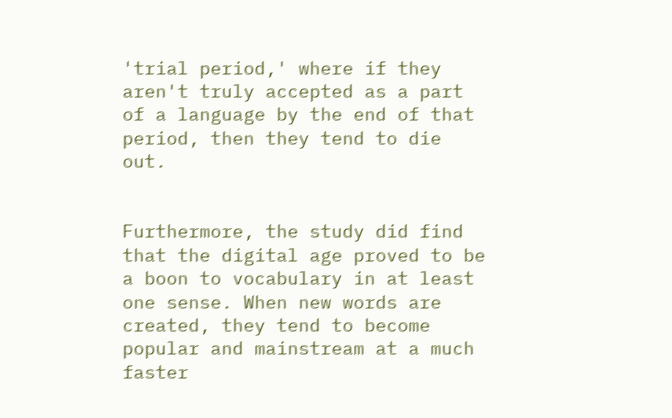'trial period,' where if they aren't truly accepted as a part of a language by the end of that period, then they tend to die out.


Furthermore, the study did find that the digital age proved to be a boon to vocabulary in at least one sense. When new words are created, they tend to become popular and mainstream at a much faster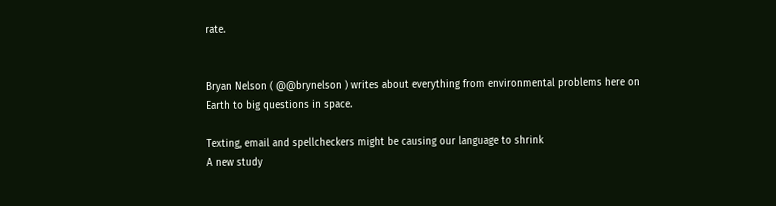rate.


Bryan Nelson ( @@brynelson ) writes about everything from environmental problems here on Earth to big questions in space.

Texting, email and spellcheckers might be causing our language to shrink
A new study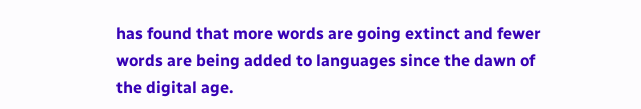has found that more words are going extinct and fewer words are being added to languages since the dawn of the digital age.